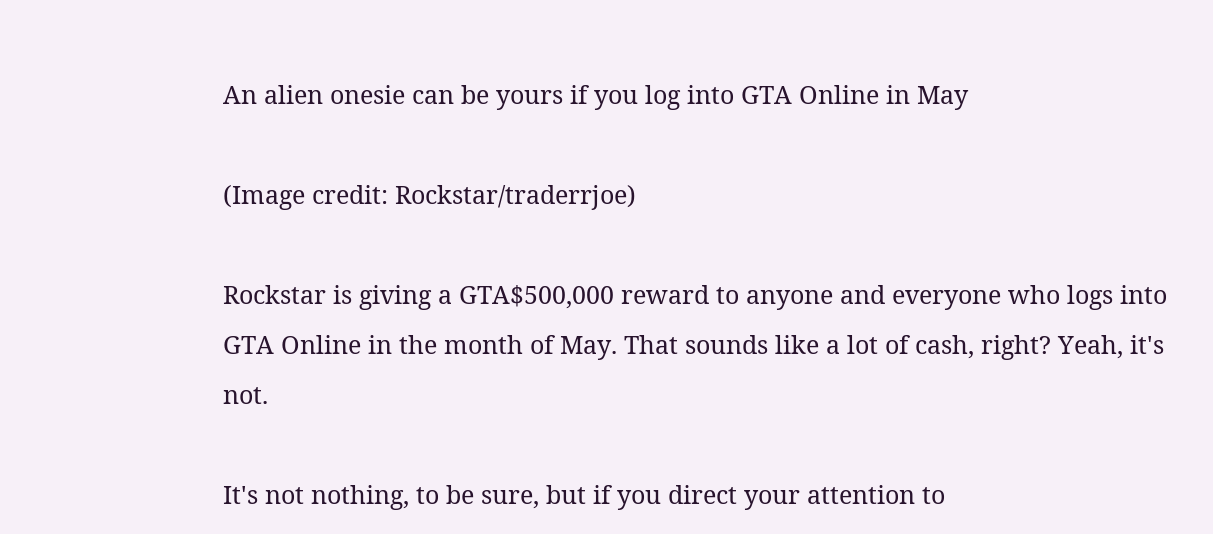An alien onesie can be yours if you log into GTA Online in May

(Image credit: Rockstar/traderrjoe)

Rockstar is giving a GTA$500,000 reward to anyone and everyone who logs into GTA Online in the month of May. That sounds like a lot of cash, right? Yeah, it's not.

It's not nothing, to be sure, but if you direct your attention to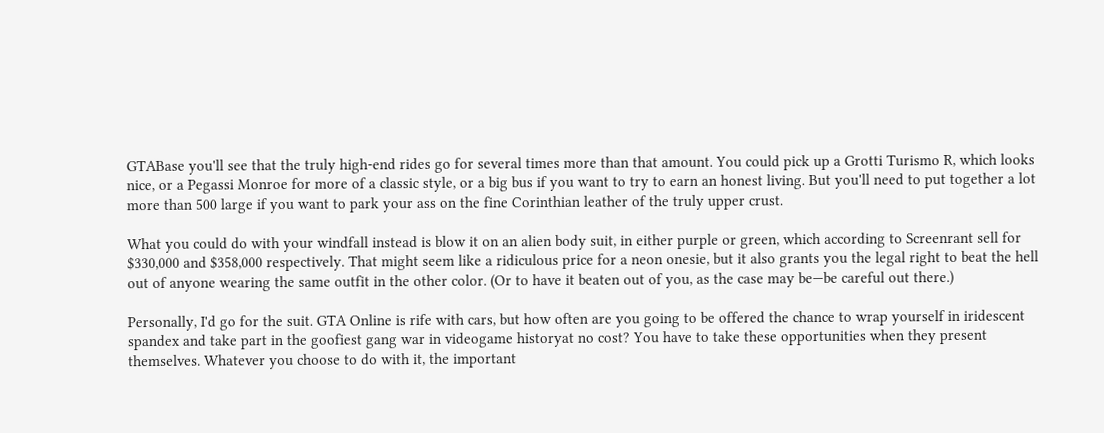GTABase you'll see that the truly high-end rides go for several times more than that amount. You could pick up a Grotti Turismo R, which looks nice, or a Pegassi Monroe for more of a classic style, or a big bus if you want to try to earn an honest living. But you'll need to put together a lot more than 500 large if you want to park your ass on the fine Corinthian leather of the truly upper crust.

What you could do with your windfall instead is blow it on an alien body suit, in either purple or green, which according to Screenrant sell for $330,000 and $358,000 respectively. That might seem like a ridiculous price for a neon onesie, but it also grants you the legal right to beat the hell out of anyone wearing the same outfit in the other color. (Or to have it beaten out of you, as the case may be—be careful out there.)

Personally, I'd go for the suit. GTA Online is rife with cars, but how often are you going to be offered the chance to wrap yourself in iridescent spandex and take part in the goofiest gang war in videogame historyat no cost? You have to take these opportunities when they present themselves. Whatever you choose to do with it, the important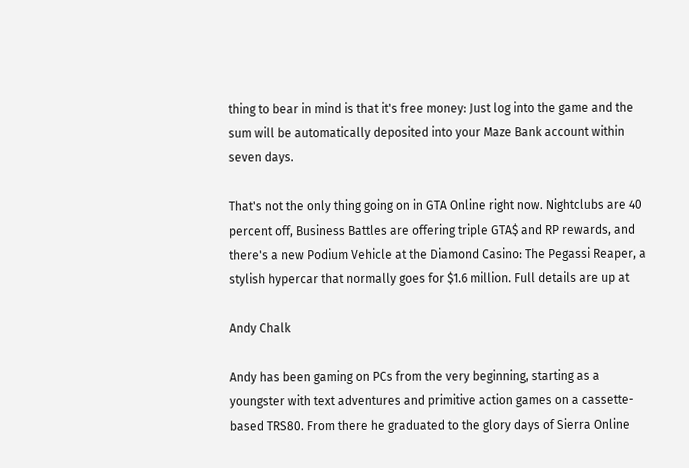thing to bear in mind is that it's free money: Just log into the game and the sum will be automatically deposited into your Maze Bank account within seven days.

That's not the only thing going on in GTA Online right now. Nightclubs are 40 percent off, Business Battles are offering triple GTA$ and RP rewards, and there's a new Podium Vehicle at the Diamond Casino: The Pegassi Reaper, a stylish hypercar that normally goes for $1.6 million. Full details are up at

Andy Chalk

Andy has been gaming on PCs from the very beginning, starting as a youngster with text adventures and primitive action games on a cassette-based TRS80. From there he graduated to the glory days of Sierra Online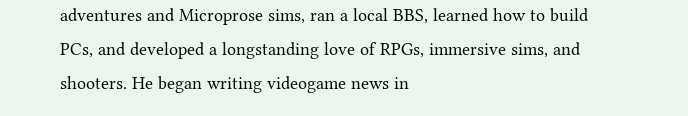adventures and Microprose sims, ran a local BBS, learned how to build PCs, and developed a longstanding love of RPGs, immersive sims, and shooters. He began writing videogame news in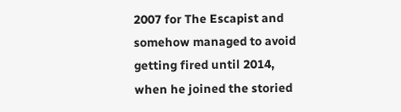2007 for The Escapist and somehow managed to avoid getting fired until 2014, when he joined the storied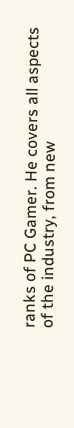ranks of PC Gamer. He covers all aspects of the industry, from new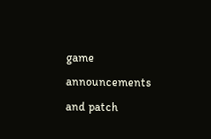game announcements and patch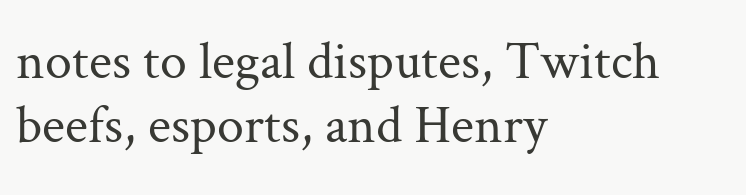notes to legal disputes, Twitch beefs, esports, and Henry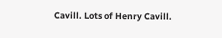Cavill. Lots of Henry Cavill.